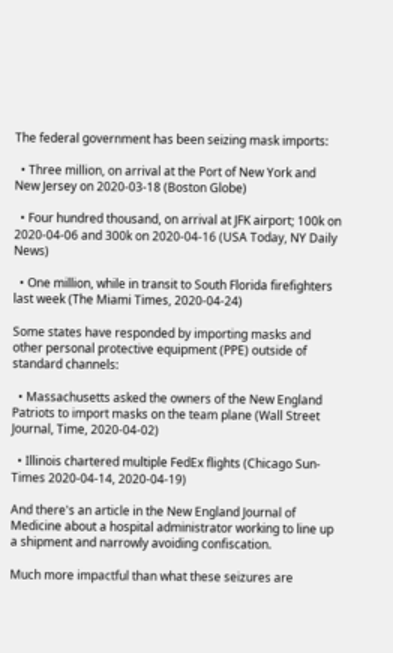The federal government has been seizing mask imports:

  • Three million, on arrival at the Port of New York and New Jersey on 2020-03-18 (Boston Globe)

  • Four hundred thousand, on arrival at JFK airport; 100k on 2020-04-06 and 300k on 2020-04-16 (USA Today, NY Daily News)

  • One million, while in transit to South Florida firefighters last week (The Miami Times, 2020-04-24)

Some states have responded by importing masks and other personal protective equipment (PPE) outside of standard channels:

  • Massachusetts asked the owners of the New England Patriots to import masks on the team plane (Wall Street Journal, Time, 2020-04-02)

  • Illinois chartered multiple FedEx flights (Chicago Sun-Times 2020-04-14, 2020-04-19)

And there's an article in the New England Journal of Medicine about a hospital administrator working to line up a shipment and narrowly avoiding confiscation.

Much more impactful than what these seizures are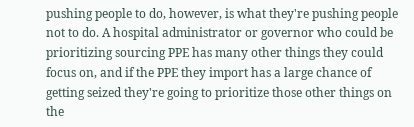pushing people to do, however, is what they're pushing people not to do. A hospital administrator or governor who could be prioritizing sourcing PPE has many other things they could focus on, and if the PPE they import has a large chance of getting seized they're going to prioritize those other things on the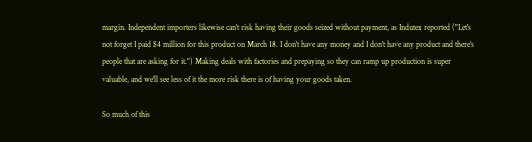margin. Independent importers likewise can't risk having their goods seized without payment, as Indutex reported ("Let's not forget I paid $4 million for this product on March 18. I don't have any money and I don't have any product and there's people that are asking for it.") Making deals with factories and prepaying so they can ramp up production is super valuable, and we'll see less of it the more risk there is of having your goods taken.

So much of this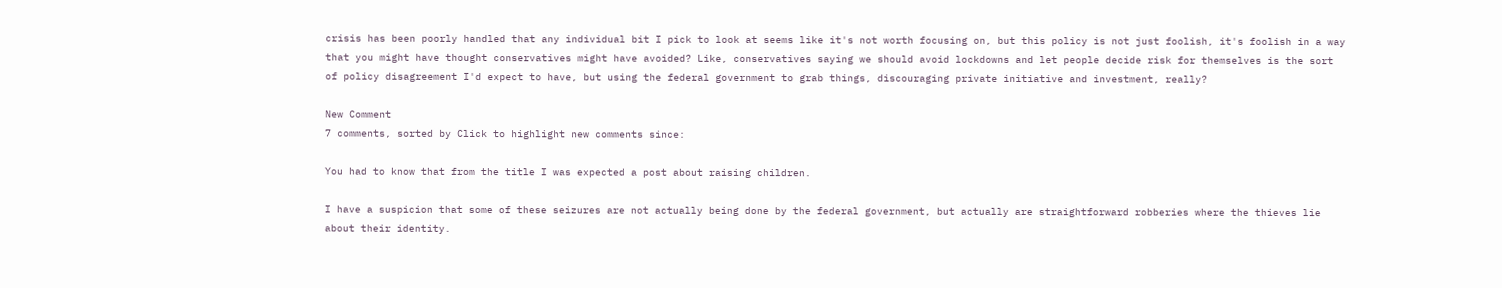crisis has been poorly handled that any individual bit I pick to look at seems like it's not worth focusing on, but this policy is not just foolish, it's foolish in a way that you might have thought conservatives might have avoided? Like, conservatives saying we should avoid lockdowns and let people decide risk for themselves is the sort of policy disagreement I'd expect to have, but using the federal government to grab things, discouraging private initiative and investment, really?

New Comment
7 comments, sorted by Click to highlight new comments since:

You had to know that from the title I was expected a post about raising children.

I have a suspicion that some of these seizures are not actually being done by the federal government, but actually are straightforward robberies where the thieves lie about their identity.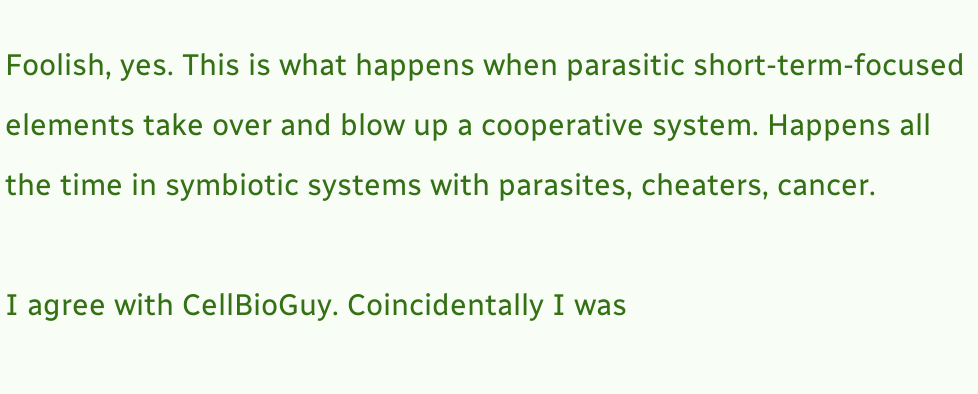Foolish, yes. This is what happens when parasitic short-term-focused elements take over and blow up a cooperative system. Happens all the time in symbiotic systems with parasites, cheaters, cancer.

I agree with CellBioGuy. Coincidentally I was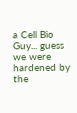a Cell Bio Guy... guess we were hardened by the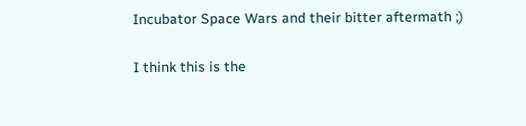Incubator Space Wars and their bitter aftermath ;)

I think this is the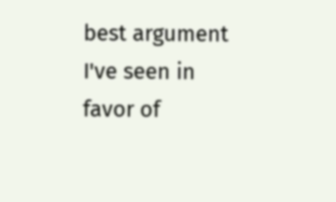best argument I've seen in favor of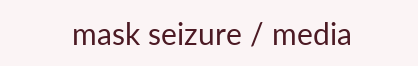mask seizure / media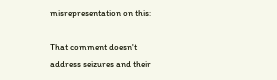misrepresentation on this:

That comment doesn't address seizures and their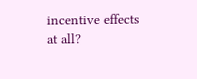incentive effects at all?